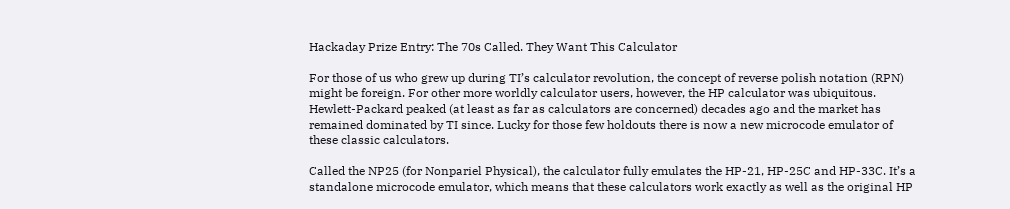Hackaday Prize Entry: The 70s Called. They Want This Calculator

For those of us who grew up during TI’s calculator revolution, the concept of reverse polish notation (RPN) might be foreign. For other more worldly calculator users, however, the HP calculator was ubiquitous. Hewlett-Packard peaked (at least as far as calculators are concerned) decades ago and the market has remained dominated by TI since. Lucky for those few holdouts there is now a new microcode emulator of these classic calculators.

Called the NP25 (for Nonpariel Physical), the calculator fully emulates the HP-21, HP-25C and HP-33C. It’s a standalone microcode emulator, which means that these calculators work exactly as well as the original HP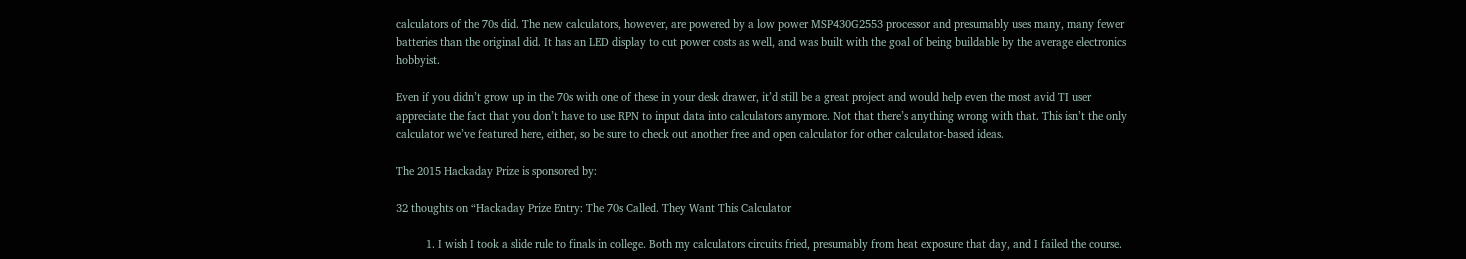calculators of the 70s did. The new calculators, however, are powered by a low power MSP430G2553 processor and presumably uses many, many fewer batteries than the original did. It has an LED display to cut power costs as well, and was built with the goal of being buildable by the average electronics hobbyist.

Even if you didn’t grow up in the 70s with one of these in your desk drawer, it’d still be a great project and would help even the most avid TI user appreciate the fact that you don’t have to use RPN to input data into calculators anymore. Not that there’s anything wrong with that. This isn’t the only calculator we’ve featured here, either, so be sure to check out another free and open calculator for other calculator-based ideas.

The 2015 Hackaday Prize is sponsored by:

32 thoughts on “Hackaday Prize Entry: The 70s Called. They Want This Calculator

          1. I wish I took a slide rule to finals in college. Both my calculators circuits fried, presumably from heat exposure that day, and I failed the course.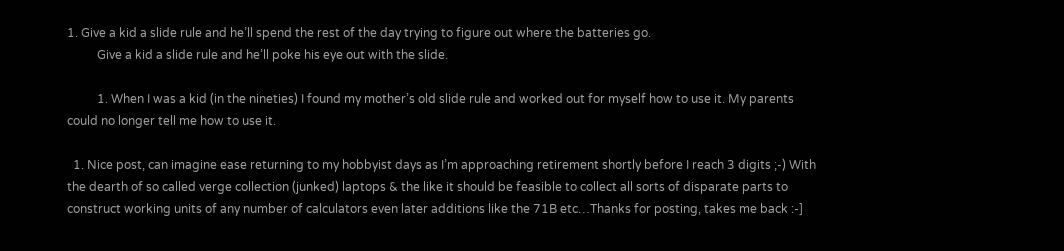1. Give a kid a slide rule and he’ll spend the rest of the day trying to figure out where the batteries go.
          Give a kid a slide rule and he’ll poke his eye out with the slide.

          1. When I was a kid (in the nineties) I found my mother’s old slide rule and worked out for myself how to use it. My parents could no longer tell me how to use it.

  1. Nice post, can imagine ease returning to my hobbyist days as I’m approaching retirement shortly before I reach 3 digits ;-) With the dearth of so called verge collection (junked) laptops & the like it should be feasible to collect all sorts of disparate parts to construct working units of any number of calculators even later additions like the 71B etc…Thanks for posting, takes me back :-]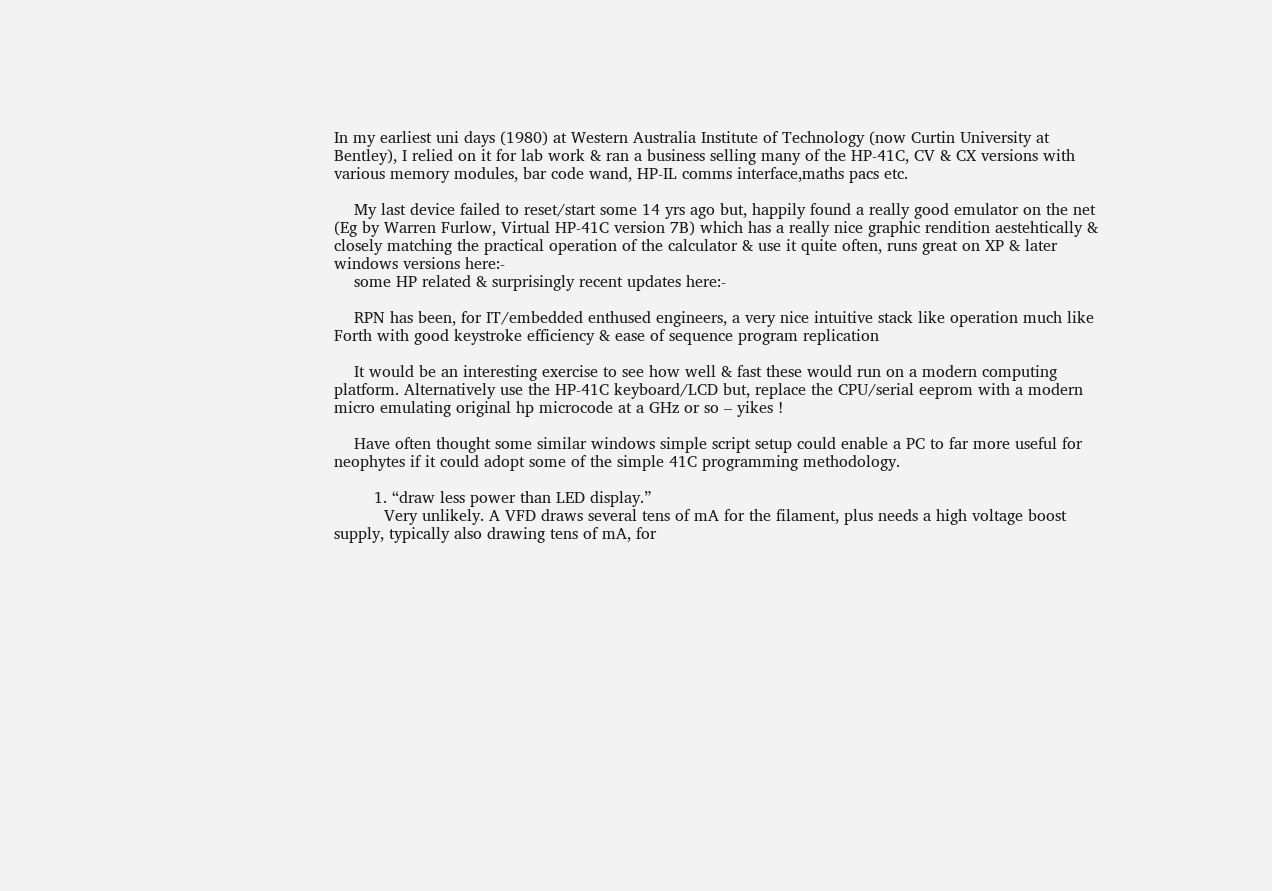In my earliest uni days (1980) at Western Australia Institute of Technology (now Curtin University at Bentley), I relied on it for lab work & ran a business selling many of the HP-41C, CV & CX versions with various memory modules, bar code wand, HP-IL comms interface,maths pacs etc.

    My last device failed to reset/start some 14 yrs ago but, happily found a really good emulator on the net (Eg by Warren Furlow, Virtual HP-41C version 7B) which has a really nice graphic rendition aestehtically & closely matching the practical operation of the calculator & use it quite often, runs great on XP & later windows versions here:-
    some HP related & surprisingly recent updates here:-

    RPN has been, for IT/embedded enthused engineers, a very nice intuitive stack like operation much like Forth with good keystroke efficiency & ease of sequence program replication

    It would be an interesting exercise to see how well & fast these would run on a modern computing platform. Alternatively use the HP-41C keyboard/LCD but, replace the CPU/serial eeprom with a modern micro emulating original hp microcode at a GHz or so – yikes !

    Have often thought some similar windows simple script setup could enable a PC to far more useful for neophytes if it could adopt some of the simple 41C programming methodology.

        1. “draw less power than LED display.”
          Very unlikely. A VFD draws several tens of mA for the filament, plus needs a high voltage boost supply, typically also drawing tens of mA, for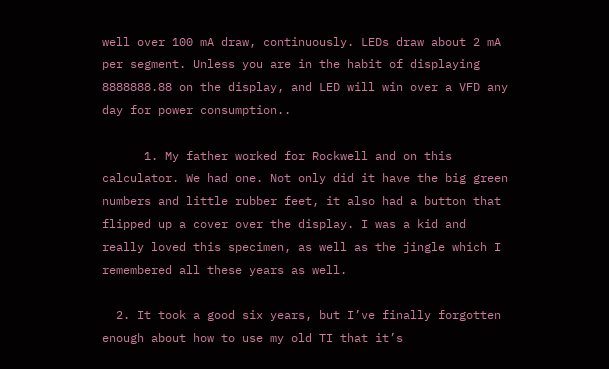well over 100 mA draw, continuously. LEDs draw about 2 mA per segment. Unless you are in the habit of displaying 8888888.88 on the display, and LED will win over a VFD any day for power consumption..

      1. My father worked for Rockwell and on this calculator. We had one. Not only did it have the big green numbers and little rubber feet, it also had a button that flipped up a cover over the display. I was a kid and really loved this specimen, as well as the jingle which I remembered all these years as well.

  2. It took a good six years, but I’ve finally forgotten enough about how to use my old TI that it’s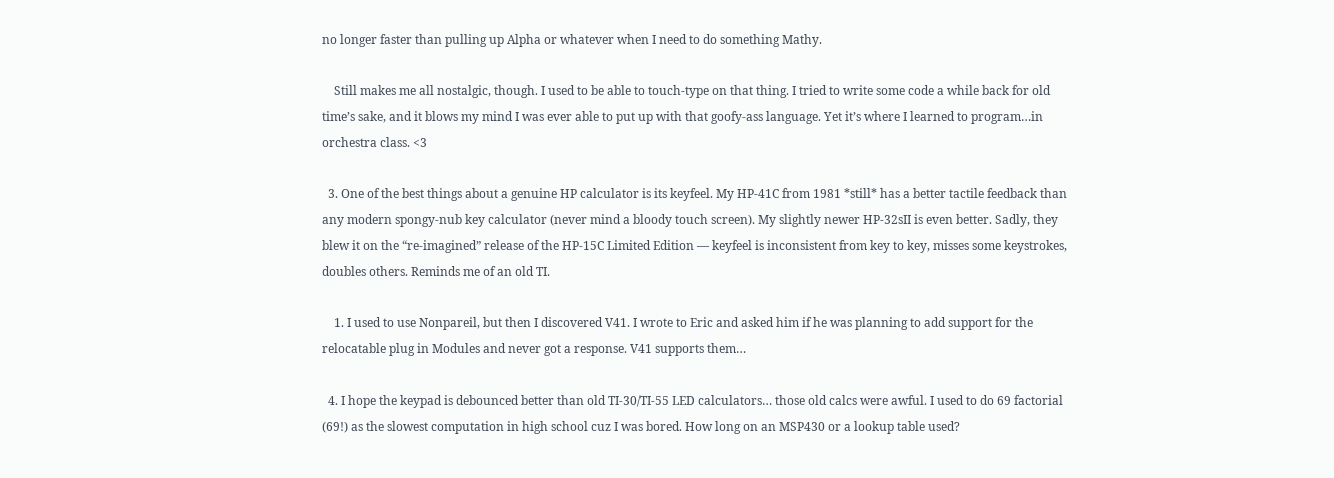no longer faster than pulling up Alpha or whatever when I need to do something Mathy.

    Still makes me all nostalgic, though. I used to be able to touch-type on that thing. I tried to write some code a while back for old time’s sake, and it blows my mind I was ever able to put up with that goofy-ass language. Yet it’s where I learned to program…in orchestra class. <3

  3. One of the best things about a genuine HP calculator is its keyfeel. My HP-41C from 1981 *still* has a better tactile feedback than any modern spongy-nub key calculator (never mind a bloody touch screen). My slightly newer HP-32sII is even better. Sadly, they blew it on the “re-imagined” release of the HP-15C Limited Edition — keyfeel is inconsistent from key to key, misses some keystrokes, doubles others. Reminds me of an old TI.

    1. I used to use Nonpareil, but then I discovered V41. I wrote to Eric and asked him if he was planning to add support for the relocatable plug in Modules and never got a response. V41 supports them…

  4. I hope the keypad is debounced better than old TI-30/TI-55 LED calculators… those old calcs were awful. I used to do 69 factorial (69!) as the slowest computation in high school cuz I was bored. How long on an MSP430 or a lookup table used?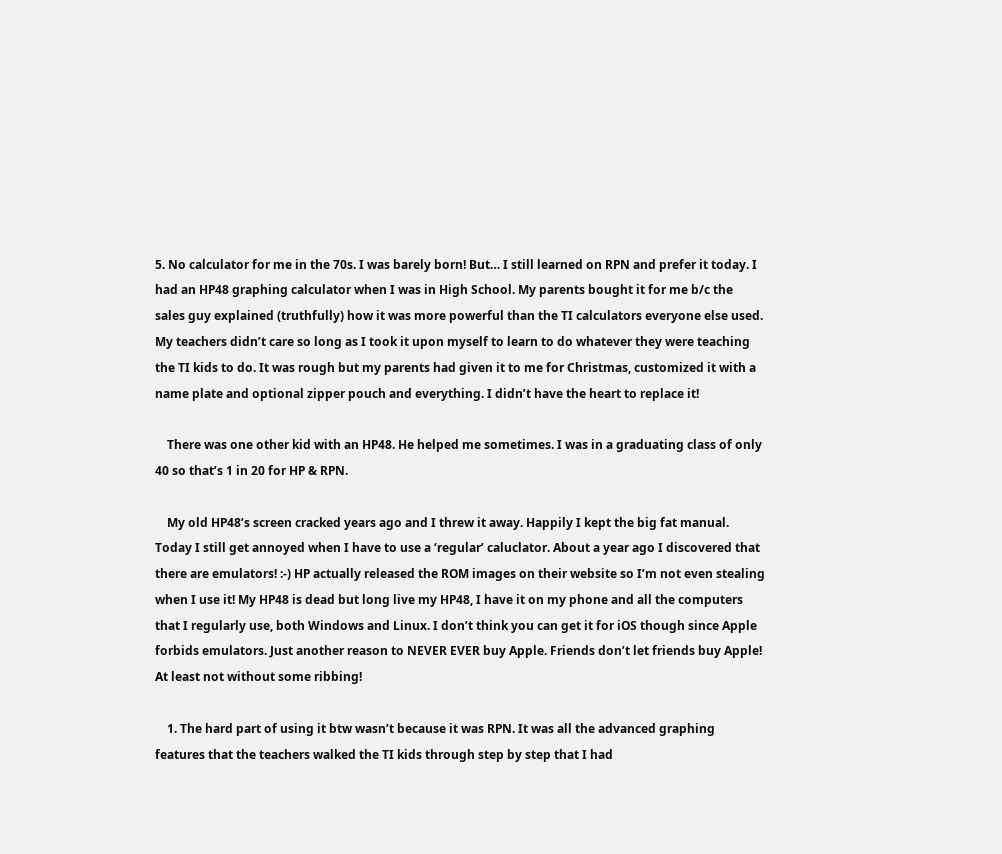5. No calculator for me in the 70s. I was barely born! But… I still learned on RPN and prefer it today. I had an HP48 graphing calculator when I was in High School. My parents bought it for me b/c the sales guy explained (truthfully) how it was more powerful than the TI calculators everyone else used. My teachers didn’t care so long as I took it upon myself to learn to do whatever they were teaching the TI kids to do. It was rough but my parents had given it to me for Christmas, customized it with a name plate and optional zipper pouch and everything. I didn’t have the heart to replace it!

    There was one other kid with an HP48. He helped me sometimes. I was in a graduating class of only 40 so that’s 1 in 20 for HP & RPN.

    My old HP48’s screen cracked years ago and I threw it away. Happily I kept the big fat manual. Today I still get annoyed when I have to use a ‘regular’ caluclator. About a year ago I discovered that there are emulators! :-) HP actually released the ROM images on their website so I’m not even stealing when I use it! My HP48 is dead but long live my HP48, I have it on my phone and all the computers that I regularly use, both Windows and Linux. I don’t think you can get it for iOS though since Apple forbids emulators. Just another reason to NEVER EVER buy Apple. Friends don’t let friends buy Apple! At least not without some ribbing!

    1. The hard part of using it btw wasn’t because it was RPN. It was all the advanced graphing features that the teachers walked the TI kids through step by step that I had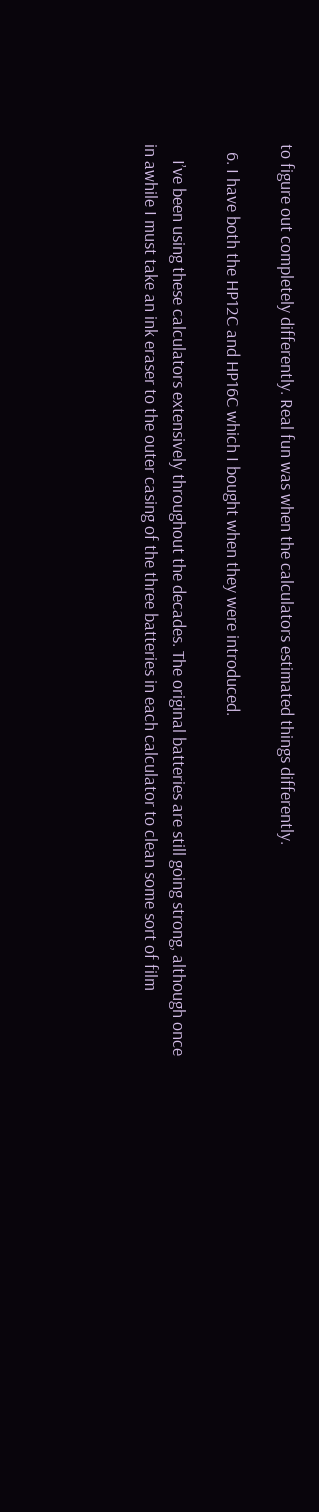to figure out completely differently. Real fun was when the calculators estimated things differently.

  6. I have both the HP12C and HP16C which I bought when they were introduced.

    I’ve been using these calculators extensively throughout the decades. The original batteries are still going strong, although once in awhile I must take an ink eraser to the outer casing of the three batteries in each calculator to clean some sort of film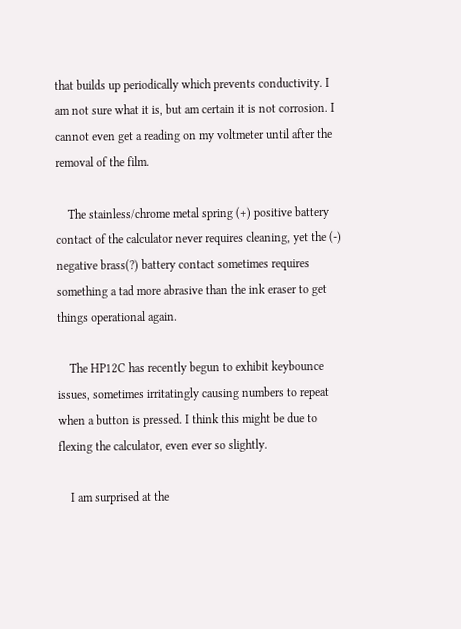that builds up periodically which prevents conductivity. I am not sure what it is, but am certain it is not corrosion. I cannot even get a reading on my voltmeter until after the removal of the film.

    The stainless/chrome metal spring (+) positive battery contact of the calculator never requires cleaning, yet the (-) negative brass(?) battery contact sometimes requires something a tad more abrasive than the ink eraser to get things operational again.

    The HP12C has recently begun to exhibit keybounce issues, sometimes irritatingly causing numbers to repeat when a button is pressed. I think this might be due to flexing the calculator, even ever so slightly.

    I am surprised at the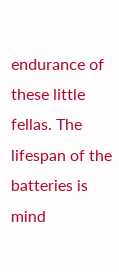endurance of these little fellas. The lifespan of the batteries is mind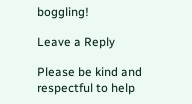boggling!

Leave a Reply

Please be kind and respectful to help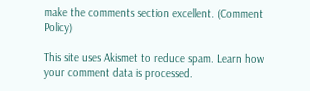make the comments section excellent. (Comment Policy)

This site uses Akismet to reduce spam. Learn how your comment data is processed.